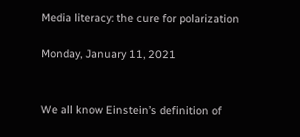Media literacy: the cure for polarization

Monday, January 11, 2021


We all know Einstein’s definition of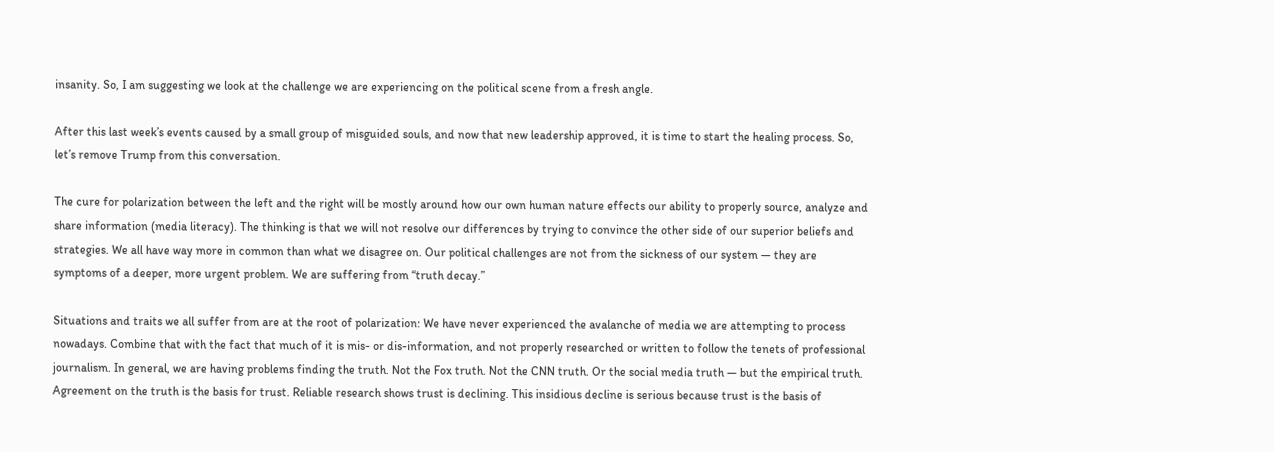insanity. So, I am suggesting we look at the challenge we are experiencing on the political scene from a fresh angle.

After this last week’s events caused by a small group of misguided souls, and now that new leadership approved, it is time to start the healing process. So, let’s remove Trump from this conversation.

The cure for polarization between the left and the right will be mostly around how our own human nature effects our ability to properly source, analyze and share information (media literacy). The thinking is that we will not resolve our differences by trying to convince the other side of our superior beliefs and strategies. We all have way more in common than what we disagree on. Our political challenges are not from the sickness of our system — they are symptoms of a deeper, more urgent problem. We are suffering from “truth decay.”

Situations and traits we all suffer from are at the root of polarization: We have never experienced the avalanche of media we are attempting to process nowadays. Combine that with the fact that much of it is mis- or dis-information, and not properly researched or written to follow the tenets of professional journalism. In general, we are having problems finding the truth. Not the Fox truth. Not the CNN truth. Or the social media truth — but the empirical truth. Agreement on the truth is the basis for trust. Reliable research shows trust is declining. This insidious decline is serious because trust is the basis of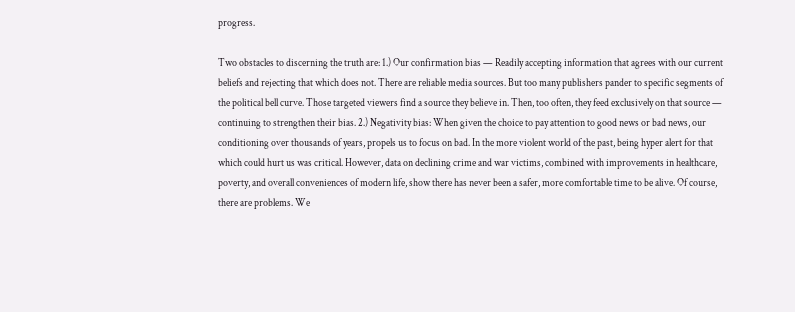progress.

Two obstacles to discerning the truth are: 1.) Our confirmation bias — Readily accepting information that agrees with our current beliefs and rejecting that which does not. There are reliable media sources. But too many publishers pander to specific segments of the political bell curve. Those targeted viewers find a source they believe in. Then, too often, they feed exclusively on that source — continuing to strengthen their bias. 2.) Negativity bias: When given the choice to pay attention to good news or bad news, our conditioning over thousands of years, propels us to focus on bad. In the more violent world of the past, being hyper alert for that which could hurt us was critical. However, data on declining crime and war victims, combined with improvements in healthcare, poverty, and overall conveniences of modern life, show there has never been a safer, more comfortable time to be alive. Of course, there are problems. We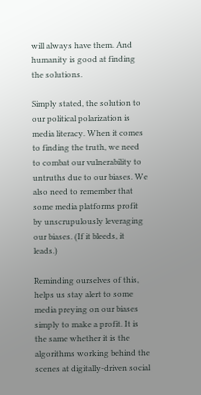will always have them. And humanity is good at finding the solutions.

Simply stated, the solution to our political polarization is media literacy. When it comes to finding the truth, we need to combat our vulnerability to untruths due to our biases. We also need to remember that some media platforms profit by unscrupulously leveraging our biases. (If it bleeds, it leads.)

Reminding ourselves of this, helps us stay alert to some media preying on our biases simply to make a profit. It is the same whether it is the algorithms working behind the scenes at digitally-driven social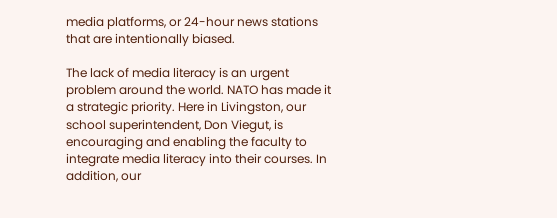media platforms, or 24-hour news stations that are intentionally biased.

The lack of media literacy is an urgent problem around the world. NATO has made it a strategic priority. Here in Livingston, our school superintendent, Don Viegut, is encouraging and enabling the faculty to integrate media literacy into their courses. In addition, our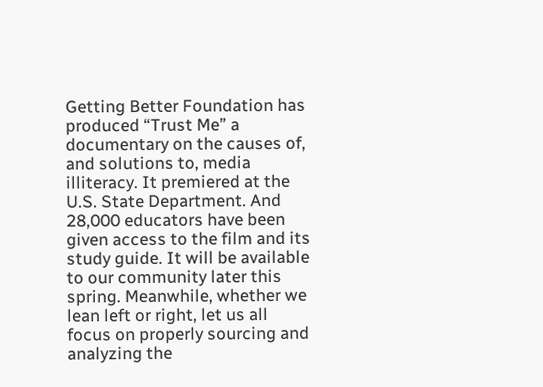Getting Better Foundation has produced “Trust Me” a documentary on the causes of, and solutions to, media illiteracy. It premiered at the U.S. State Department. And 28,000 educators have been given access to the film and its study guide. It will be available to our community later this spring. Meanwhile, whether we lean left or right, let us all focus on properly sourcing and analyzing the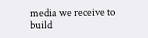media we receive to build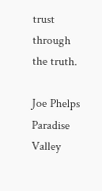trust through the truth.

Joe Phelps
Paradise Valley